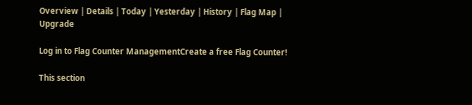Overview | Details | Today | Yesterday | History | Flag Map | Upgrade

Log in to Flag Counter ManagementCreate a free Flag Counter!

This section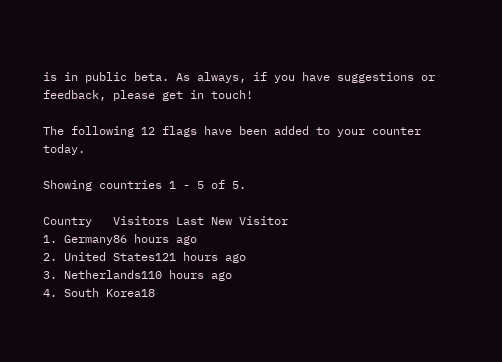is in public beta. As always, if you have suggestions or feedback, please get in touch!

The following 12 flags have been added to your counter today.

Showing countries 1 - 5 of 5.

Country   Visitors Last New Visitor
1. Germany86 hours ago
2. United States121 hours ago
3. Netherlands110 hours ago
4. South Korea18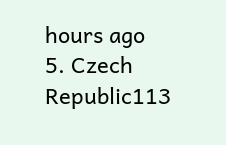hours ago
5. Czech Republic113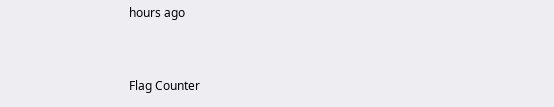hours ago


Flag Counter